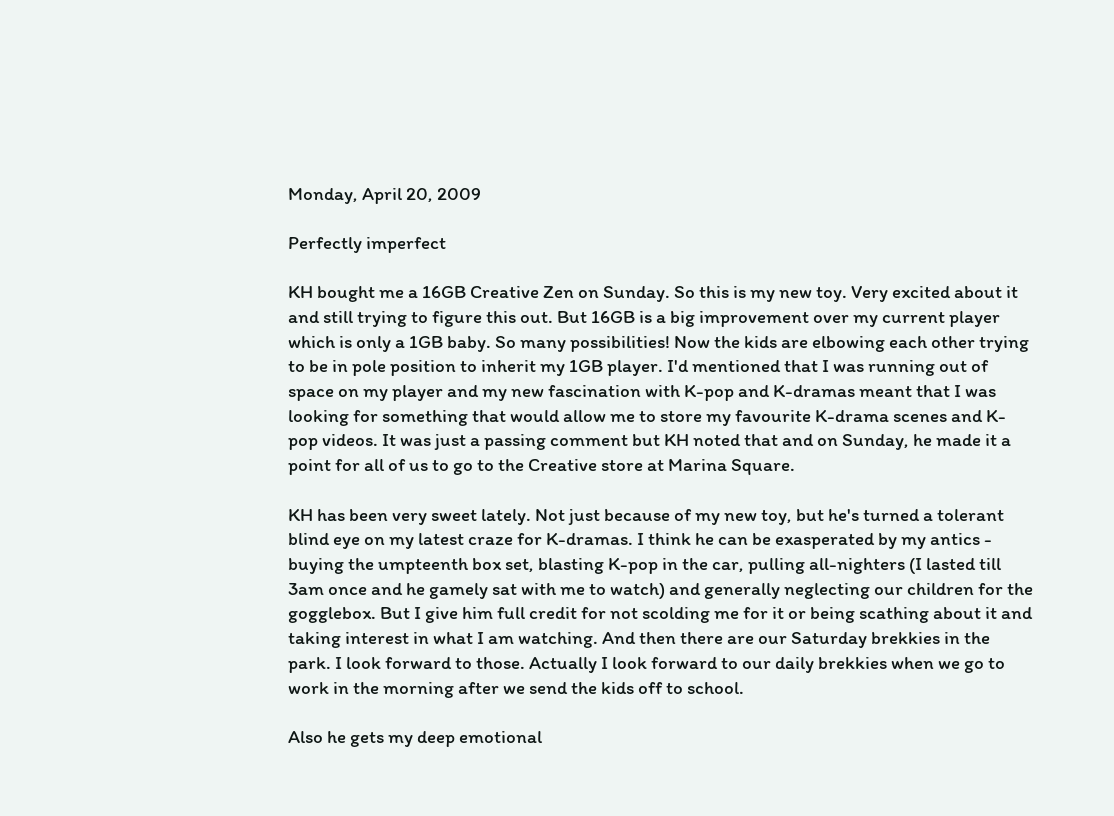Monday, April 20, 2009

Perfectly imperfect

KH bought me a 16GB Creative Zen on Sunday. So this is my new toy. Very excited about it and still trying to figure this out. But 16GB is a big improvement over my current player which is only a 1GB baby. So many possibilities! Now the kids are elbowing each other trying to be in pole position to inherit my 1GB player. I'd mentioned that I was running out of space on my player and my new fascination with K-pop and K-dramas meant that I was looking for something that would allow me to store my favourite K-drama scenes and K-pop videos. It was just a passing comment but KH noted that and on Sunday, he made it a point for all of us to go to the Creative store at Marina Square.

KH has been very sweet lately. Not just because of my new toy, but he's turned a tolerant blind eye on my latest craze for K-dramas. I think he can be exasperated by my antics - buying the umpteenth box set, blasting K-pop in the car, pulling all-nighters (I lasted till 3am once and he gamely sat with me to watch) and generally neglecting our children for the gogglebox. But I give him full credit for not scolding me for it or being scathing about it and taking interest in what I am watching. And then there are our Saturday brekkies in the park. I look forward to those. Actually I look forward to our daily brekkies when we go to work in the morning after we send the kids off to school.

Also he gets my deep emotional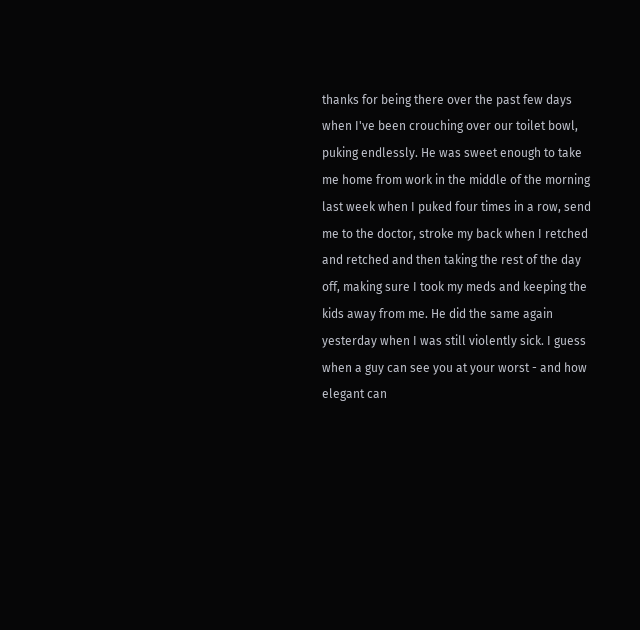thanks for being there over the past few days when I've been crouching over our toilet bowl, puking endlessly. He was sweet enough to take me home from work in the middle of the morning last week when I puked four times in a row, send me to the doctor, stroke my back when I retched and retched and then taking the rest of the day off, making sure I took my meds and keeping the kids away from me. He did the same again yesterday when I was still violently sick. I guess when a guy can see you at your worst - and how elegant can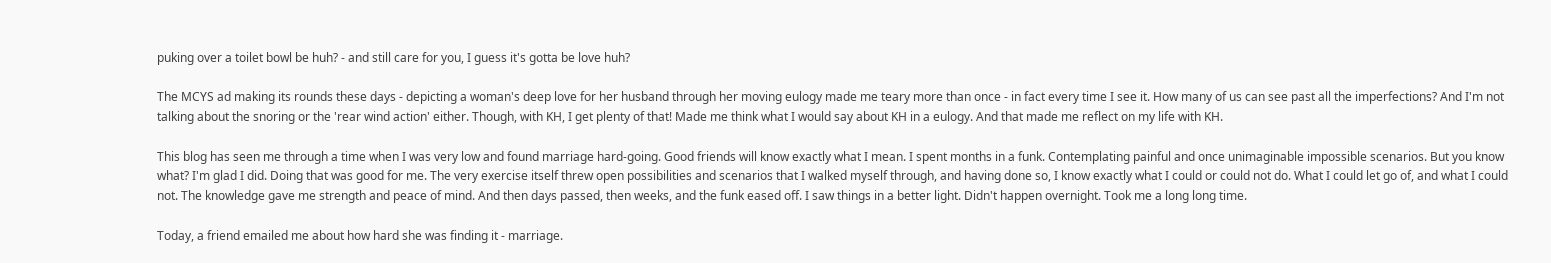puking over a toilet bowl be huh? - and still care for you, I guess it's gotta be love huh?

The MCYS ad making its rounds these days - depicting a woman's deep love for her husband through her moving eulogy made me teary more than once - in fact every time I see it. How many of us can see past all the imperfections? And I'm not talking about the snoring or the 'rear wind action' either. Though, with KH, I get plenty of that! Made me think what I would say about KH in a eulogy. And that made me reflect on my life with KH.

This blog has seen me through a time when I was very low and found marriage hard-going. Good friends will know exactly what I mean. I spent months in a funk. Contemplating painful and once unimaginable impossible scenarios. But you know what? I'm glad I did. Doing that was good for me. The very exercise itself threw open possibilities and scenarios that I walked myself through, and having done so, I know exactly what I could or could not do. What I could let go of, and what I could not. The knowledge gave me strength and peace of mind. And then days passed, then weeks, and the funk eased off. I saw things in a better light. Didn't happen overnight. Took me a long long time.

Today, a friend emailed me about how hard she was finding it - marriage.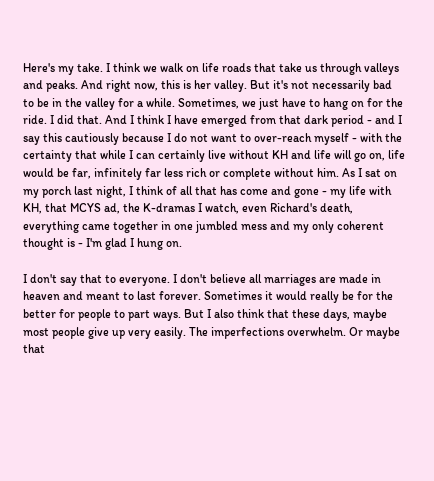Here's my take. I think we walk on life roads that take us through valleys and peaks. And right now, this is her valley. But it's not necessarily bad to be in the valley for a while. Sometimes, we just have to hang on for the ride. I did that. And I think I have emerged from that dark period - and I say this cautiously because I do not want to over-reach myself - with the certainty that while I can certainly live without KH and life will go on, life would be far, infinitely far less rich or complete without him. As I sat on my porch last night, I think of all that has come and gone - my life with KH, that MCYS ad, the K-dramas I watch, even Richard's death, everything came together in one jumbled mess and my only coherent thought is - I'm glad I hung on.

I don't say that to everyone. I don't believe all marriages are made in heaven and meant to last forever. Sometimes it would really be for the better for people to part ways. But I also think that these days, maybe most people give up very easily. The imperfections overwhelm. Or maybe that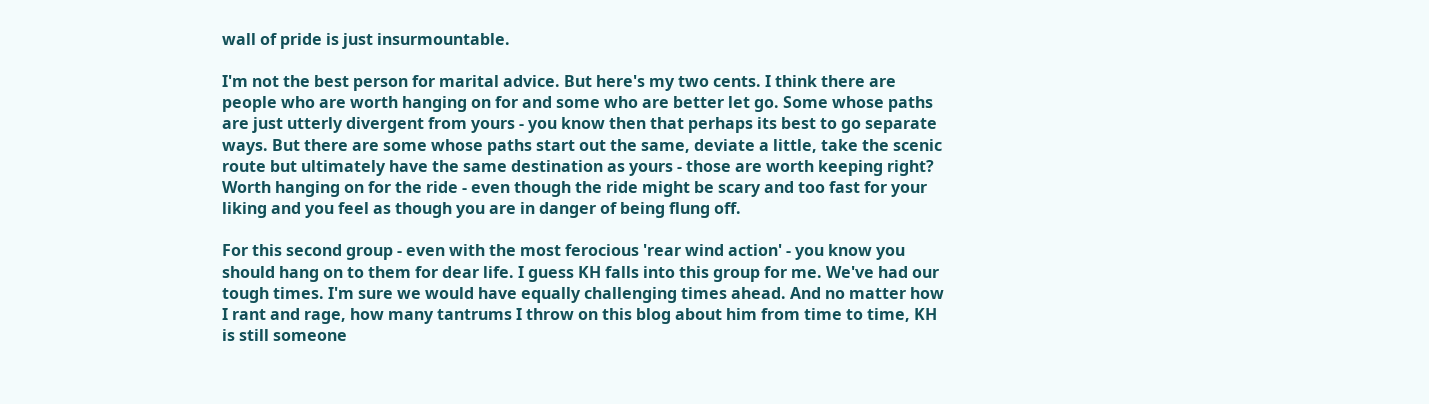wall of pride is just insurmountable.

I'm not the best person for marital advice. But here's my two cents. I think there are people who are worth hanging on for and some who are better let go. Some whose paths are just utterly divergent from yours - you know then that perhaps its best to go separate ways. But there are some whose paths start out the same, deviate a little, take the scenic route but ultimately have the same destination as yours - those are worth keeping right? Worth hanging on for the ride - even though the ride might be scary and too fast for your liking and you feel as though you are in danger of being flung off.

For this second group - even with the most ferocious 'rear wind action' - you know you should hang on to them for dear life. I guess KH falls into this group for me. We've had our tough times. I'm sure we would have equally challenging times ahead. And no matter how I rant and rage, how many tantrums I throw on this blog about him from time to time, KH is still someone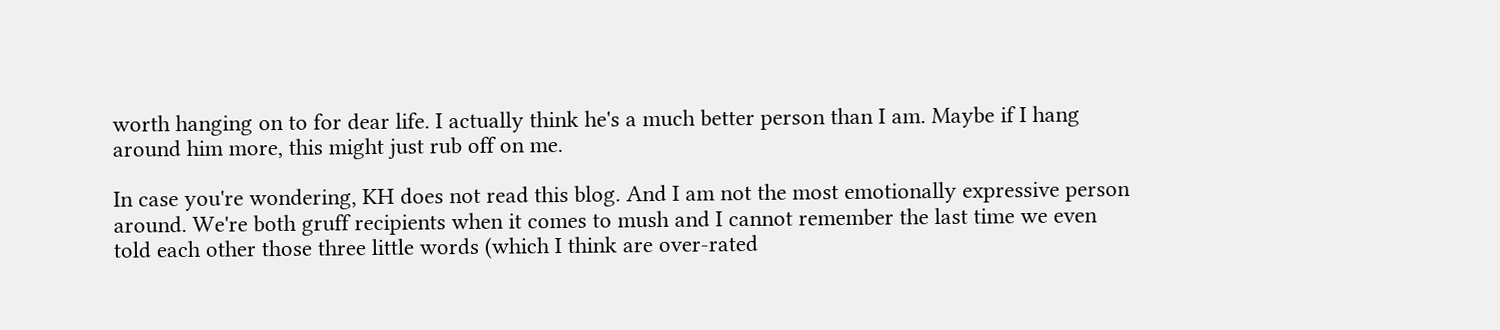worth hanging on to for dear life. I actually think he's a much better person than I am. Maybe if I hang around him more, this might just rub off on me.

In case you're wondering, KH does not read this blog. And I am not the most emotionally expressive person around. We're both gruff recipients when it comes to mush and I cannot remember the last time we even told each other those three little words (which I think are over-rated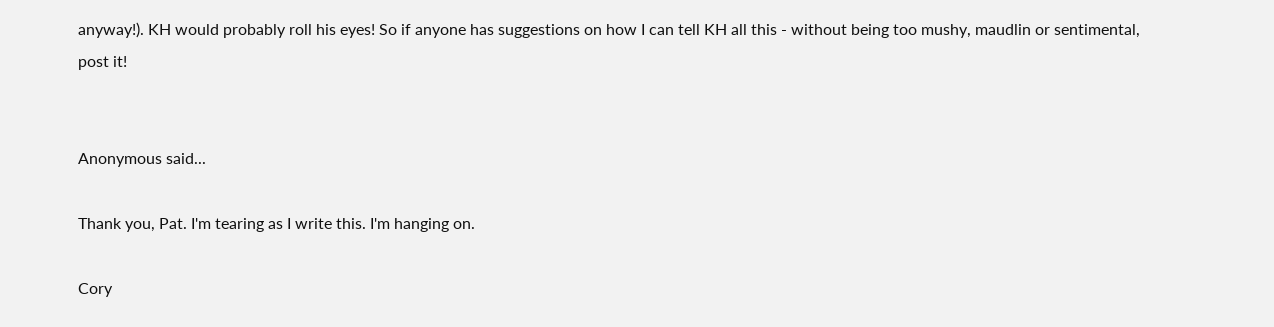anyway!). KH would probably roll his eyes! So if anyone has suggestions on how I can tell KH all this - without being too mushy, maudlin or sentimental, post it!


Anonymous said...

Thank you, Pat. I'm tearing as I write this. I'm hanging on.

Cory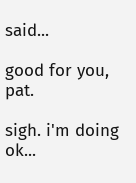said...

good for you, pat.

sigh. i'm doing ok...